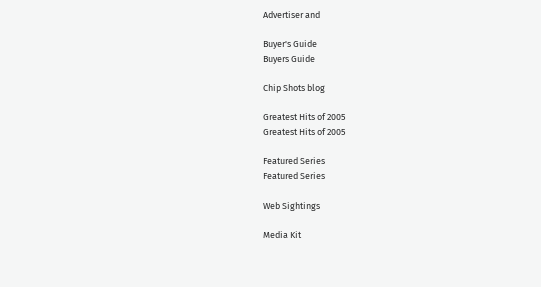Advertiser and

Buyer's Guide
Buyers Guide

Chip Shots blog

Greatest Hits of 2005
Greatest Hits of 2005

Featured Series
Featured Series

Web Sightings

Media Kit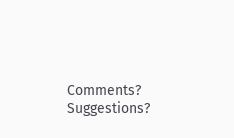Comments? Suggestions?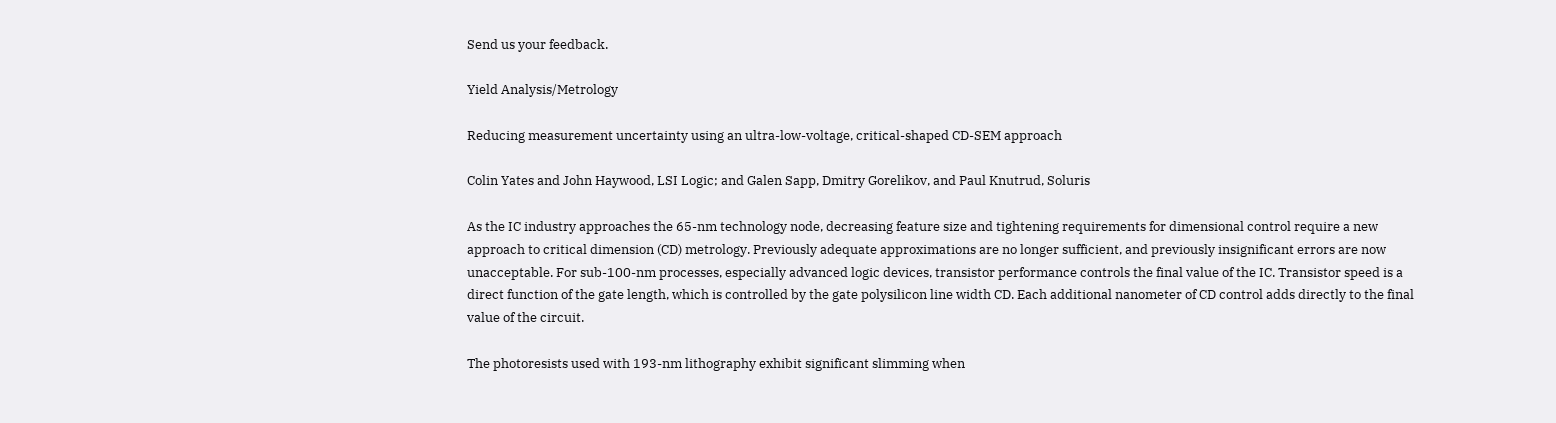Send us your feedback.

Yield Analysis/Metrology

Reducing measurement uncertainty using an ultra-low-voltage, critical-shaped CD-SEM approach

Colin Yates and John Haywood, LSI Logic; and Galen Sapp, Dmitry Gorelikov, and Paul Knutrud, Soluris

As the IC industry approaches the 65-nm technology node, decreasing feature size and tightening requirements for dimensional control require a new approach to critical dimension (CD) metrology. Previously adequate approximations are no longer sufficient, and previously insignificant errors are now unacceptable. For sub-100-nm processes, especially advanced logic devices, transistor performance controls the final value of the IC. Transistor speed is a direct function of the gate length, which is controlled by the gate polysilicon line width CD. Each additional nanometer of CD control adds directly to the final value of the circuit.

The photoresists used with 193-nm lithography exhibit significant slimming when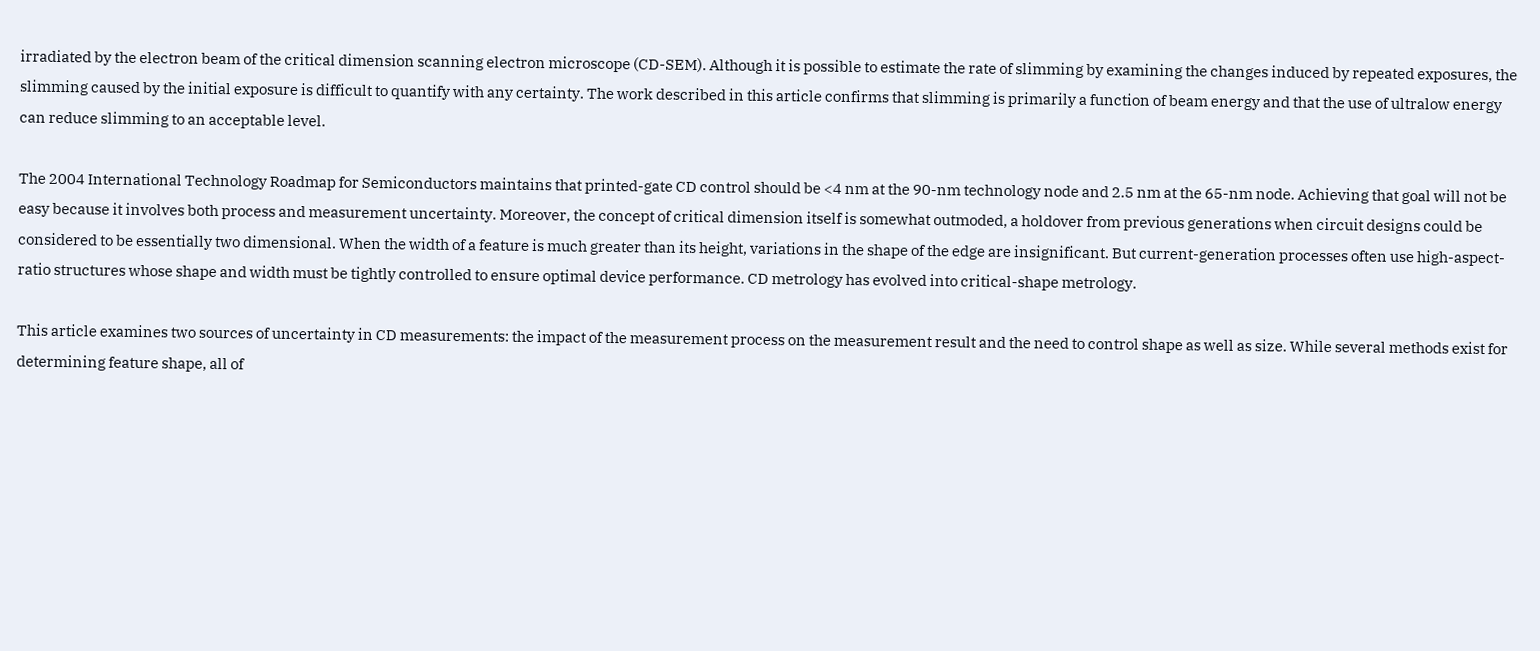irradiated by the electron beam of the critical dimension scanning electron microscope (CD-SEM). Although it is possible to estimate the rate of slimming by examining the changes induced by repeated exposures, the slimming caused by the initial exposure is difficult to quantify with any certainty. The work described in this article confirms that slimming is primarily a function of beam energy and that the use of ultralow energy can reduce slimming to an acceptable level.

The 2004 International Technology Roadmap for Semiconductors maintains that printed-gate CD control should be <4 nm at the 90-nm technology node and 2.5 nm at the 65-nm node. Achieving that goal will not be easy because it involves both process and measurement uncertainty. Moreover, the concept of critical dimension itself is somewhat outmoded, a holdover from previous generations when circuit designs could be considered to be essentially two dimensional. When the width of a feature is much greater than its height, variations in the shape of the edge are insignificant. But current-generation processes often use high-aspect-ratio structures whose shape and width must be tightly controlled to ensure optimal device performance. CD metrology has evolved into critical-shape metrology.

This article examines two sources of uncertainty in CD measurements: the impact of the measurement process on the measurement result and the need to control shape as well as size. While several methods exist for determining feature shape, all of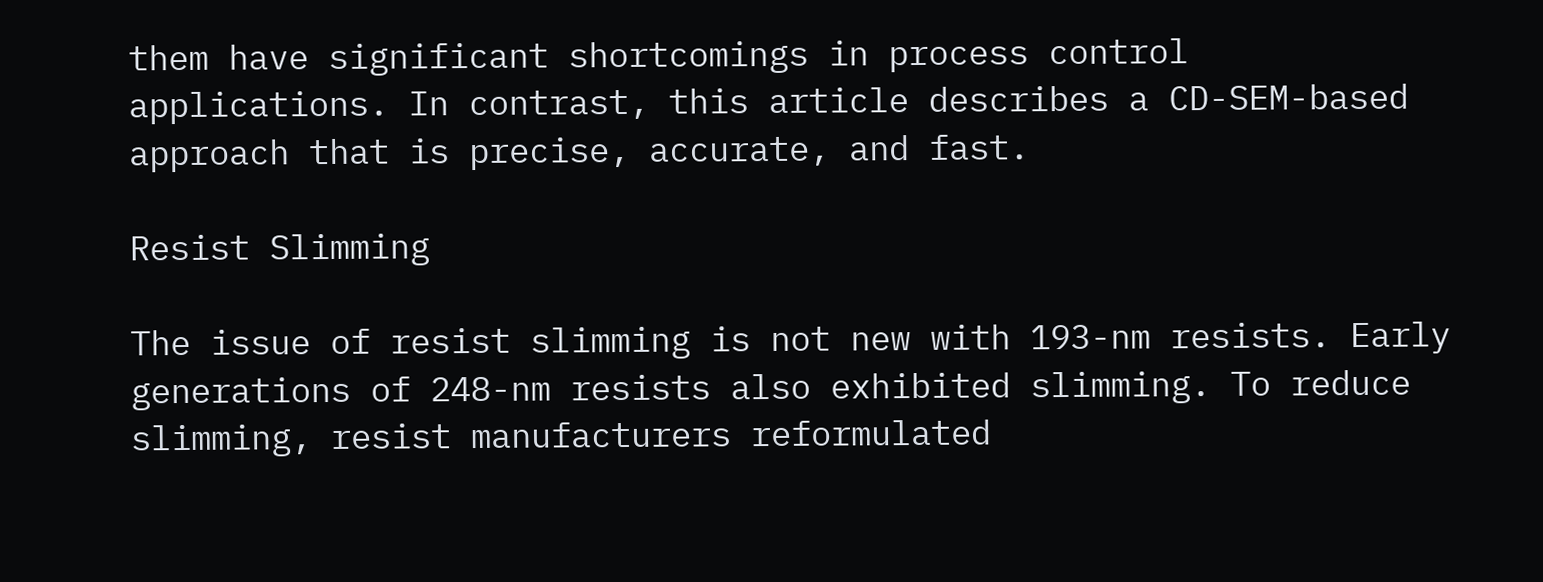them have significant shortcomings in process control applications. In contrast, this article describes a CD-SEM-based approach that is precise, accurate, and fast.

Resist Slimming

The issue of resist slimming is not new with 193-nm resists. Early generations of 248-nm resists also exhibited slimming. To reduce slimming, resist manufacturers reformulated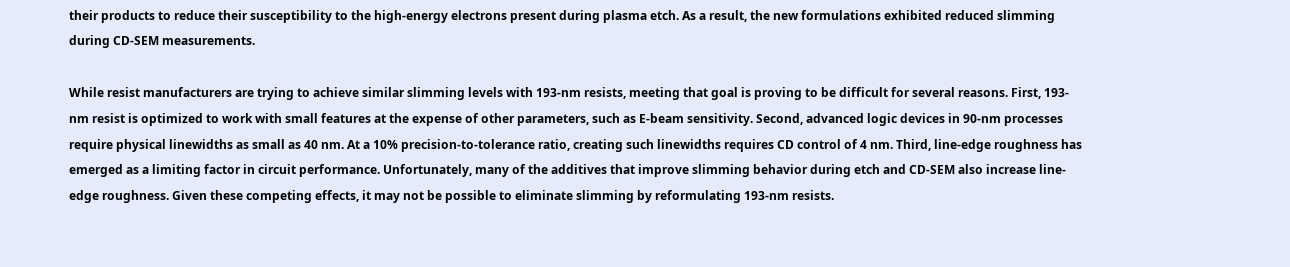their products to reduce their susceptibility to the high-energy electrons present during plasma etch. As a result, the new formulations exhibited reduced slimming during CD-SEM measurements.

While resist manufacturers are trying to achieve similar slimming levels with 193-nm resists, meeting that goal is proving to be difficult for several reasons. First, 193-nm resist is optimized to work with small features at the expense of other parameters, such as E-beam sensitivity. Second, advanced logic devices in 90-nm processes require physical linewidths as small as 40 nm. At a 10% precision-to-tolerance ratio, creating such linewidths requires CD control of 4 nm. Third, line-edge roughness has emerged as a limiting factor in circuit performance. Unfortunately, many of the additives that improve slimming behavior during etch and CD-SEM also increase line-edge roughness. Given these competing effects, it may not be possible to eliminate slimming by reformulating 193-nm resists.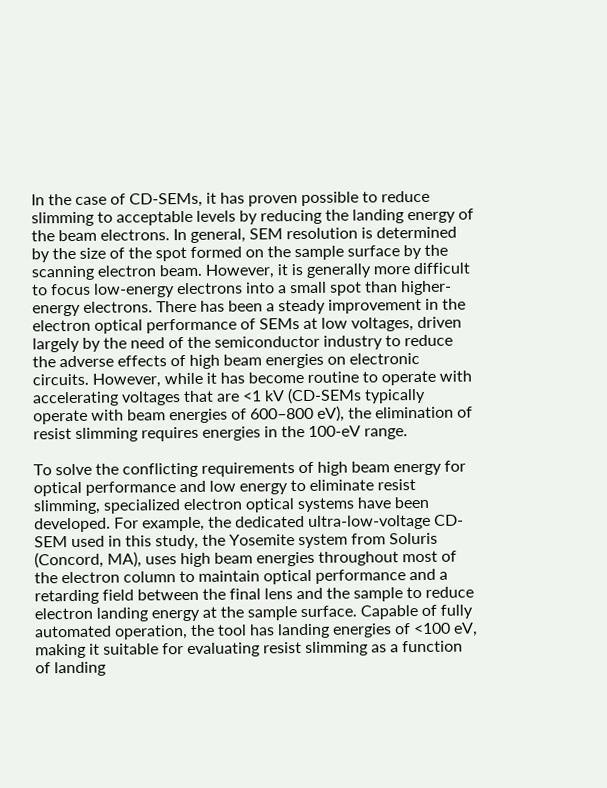In the case of CD-SEMs, it has proven possible to reduce slimming to acceptable levels by reducing the landing energy of the beam electrons. In general, SEM resolution is determined by the size of the spot formed on the sample surface by the scanning electron beam. However, it is generally more difficult to focus low-energy electrons into a small spot than higher-energy electrons. There has been a steady improvement in the electron optical performance of SEMs at low voltages, driven largely by the need of the semiconductor industry to reduce the adverse effects of high beam energies on electronic circuits. However, while it has become routine to operate with accelerating voltages that are <1 kV (CD-SEMs typically operate with beam energies of 600–800 eV), the elimination of resist slimming requires energies in the 100-eV range.

To solve the conflicting requirements of high beam energy for optical performance and low energy to eliminate resist slimming, specialized electron optical systems have been developed. For example, the dedicated ultra-low-voltage CD-SEM used in this study, the Yosemite system from Soluris (Concord, MA), uses high beam energies throughout most of the electron column to maintain optical performance and a retarding field between the final lens and the sample to reduce electron landing energy at the sample surface. Capable of fully automated operation, the tool has landing energies of <100 eV, making it suitable for evaluating resist slimming as a function of landing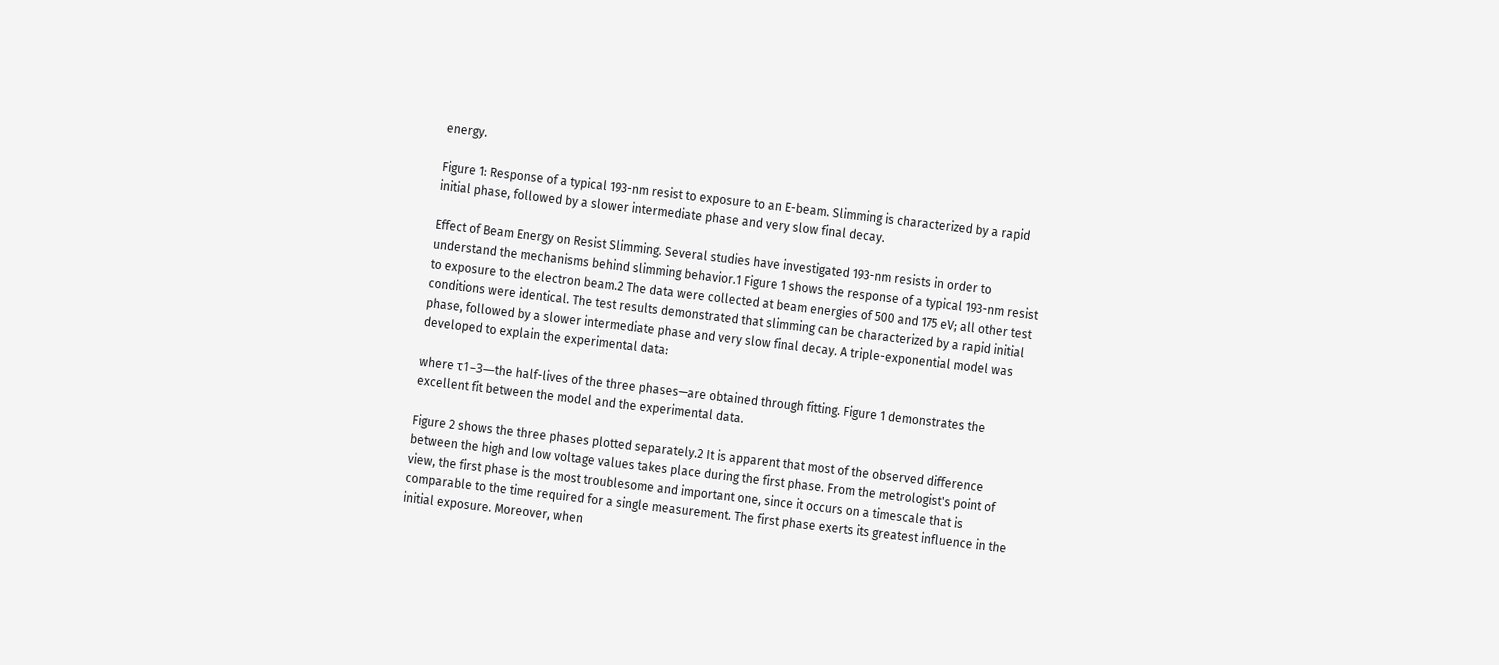energy.

Figure 1: Response of a typical 193-nm resist to exposure to an E-beam. Slimming is characterized by a rapid initial phase, followed by a slower intermediate phase and very slow final decay.

Effect of Beam Energy on Resist Slimming. Several studies have investigated 193-nm resists in order to understand the mechanisms behind slimming behavior.1 Figure 1 shows the response of a typical 193-nm resist to exposure to the electron beam.2 The data were collected at beam energies of 500 and 175 eV; all other test conditions were identical. The test results demonstrated that slimming can be characterized by a rapid initial phase, followed by a slower intermediate phase and very slow final decay. A triple-exponential model was developed to explain the experimental data:

where τ1–3—the half-lives of the three phases—are obtained through fitting. Figure 1 demonstrates the excellent fit between the model and the experimental data.

Figure 2 shows the three phases plotted separately.2 It is apparent that most of the observed difference between the high and low voltage values takes place during the first phase. From the metrologist's point of view, the first phase is the most troublesome and important one, since it occurs on a timescale that is comparable to the time required for a single measurement. The first phase exerts its greatest influence in the initial exposure. Moreover, when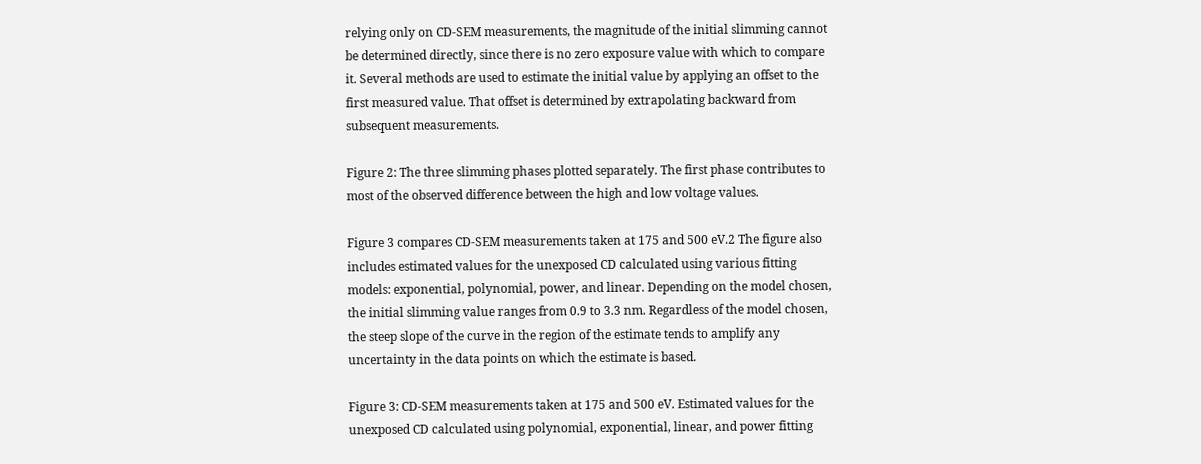relying only on CD-SEM measurements, the magnitude of the initial slimming cannot be determined directly, since there is no zero exposure value with which to compare it. Several methods are used to estimate the initial value by applying an offset to the first measured value. That offset is determined by extrapolating backward from subsequent measurements.

Figure 2: The three slimming phases plotted separately. The first phase contributes to most of the observed difference between the high and low voltage values.

Figure 3 compares CD-SEM measurements taken at 175 and 500 eV.2 The figure also includes estimated values for the unexposed CD calculated using various fitting models: exponential, polynomial, power, and linear. Depending on the model chosen, the initial slimming value ranges from 0.9 to 3.3 nm. Regardless of the model chosen, the steep slope of the curve in the region of the estimate tends to amplify any uncertainty in the data points on which the estimate is based.

Figure 3: CD-SEM measurements taken at 175 and 500 eV. Estimated values for the unexposed CD calculated using polynomial, exponential, linear, and power fitting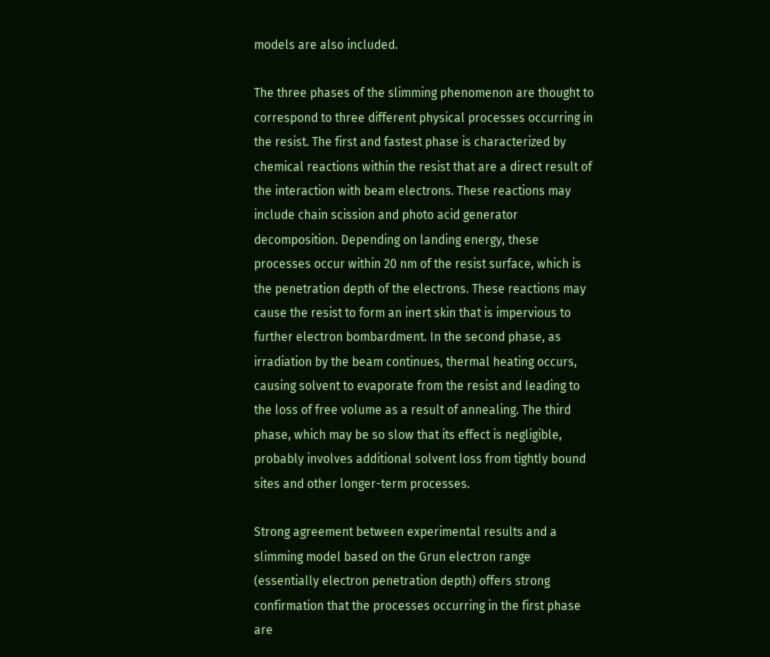models are also included.

The three phases of the slimming phenomenon are thought to correspond to three different physical processes occurring in the resist. The first and fastest phase is characterized by chemical reactions within the resist that are a direct result of the interaction with beam electrons. These reactions may include chain scission and photo acid generator decomposition. Depending on landing energy, these processes occur within 20 nm of the resist surface, which is the penetration depth of the electrons. These reactions may cause the resist to form an inert skin that is impervious to further electron bombardment. In the second phase, as irradiation by the beam continues, thermal heating occurs, causing solvent to evaporate from the resist and leading to the loss of free volume as a result of annealing. The third phase, which may be so slow that its effect is negligible, probably involves additional solvent loss from tightly bound sites and other longer-term processes.

Strong agreement between experimental results and a slimming model based on the Grun electron range (essentially electron penetration depth) offers strong confirmation that the processes occurring in the first phase are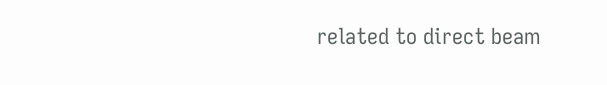related to direct beam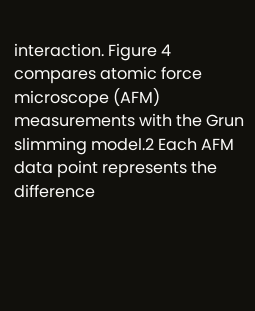interaction. Figure 4 compares atomic force microscope (AFM) measurements with the Grun slimming model.2 Each AFM data point represents the difference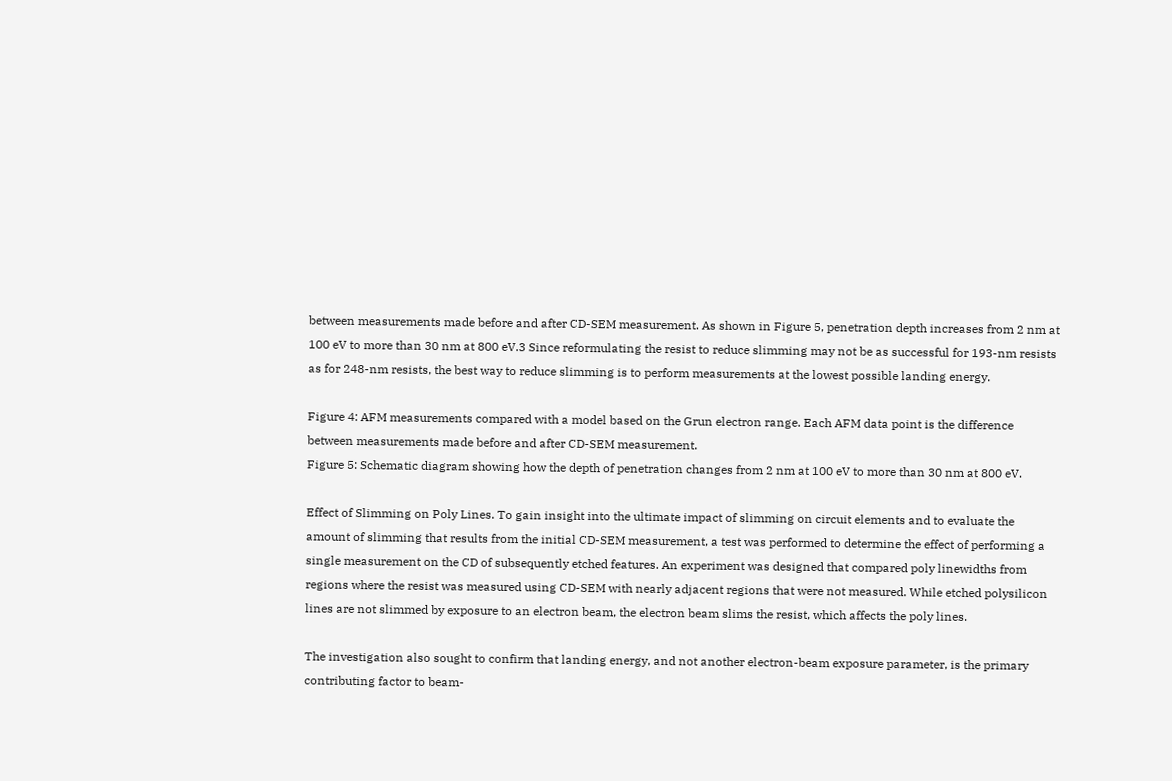between measurements made before and after CD-SEM measurement. As shown in Figure 5, penetration depth increases from 2 nm at 100 eV to more than 30 nm at 800 eV.3 Since reformulating the resist to reduce slimming may not be as successful for 193-nm resists as for 248-nm resists, the best way to reduce slimming is to perform measurements at the lowest possible landing energy.

Figure 4: AFM measurements compared with a model based on the Grun electron range. Each AFM data point is the difference between measurements made before and after CD-SEM measurement.
Figure 5: Schematic diagram showing how the depth of penetration changes from 2 nm at 100 eV to more than 30 nm at 800 eV.

Effect of Slimming on Poly Lines. To gain insight into the ultimate impact of slimming on circuit elements and to evaluate the amount of slimming that results from the initial CD-SEM measurement, a test was performed to determine the effect of performing a single measurement on the CD of subsequently etched features. An experiment was designed that compared poly linewidths from regions where the resist was measured using CD-SEM with nearly adjacent regions that were not measured. While etched polysilicon lines are not slimmed by exposure to an electron beam, the electron beam slims the resist, which affects the poly lines.

The investigation also sought to confirm that landing energy, and not another electron-beam exposure parameter, is the primary contributing factor to beam-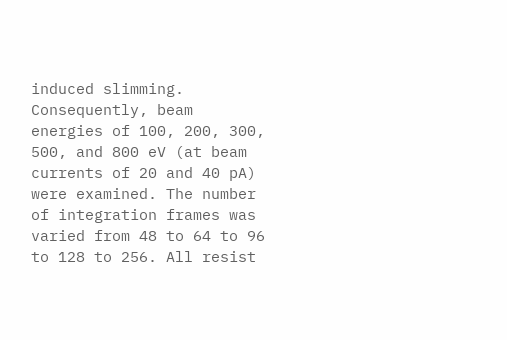induced slimming. Consequently, beam energies of 100, 200, 300, 500, and 800 eV (at beam currents of 20 and 40 pA) were examined. The number of integration frames was varied from 48 to 64 to 96 to 128 to 256. All resist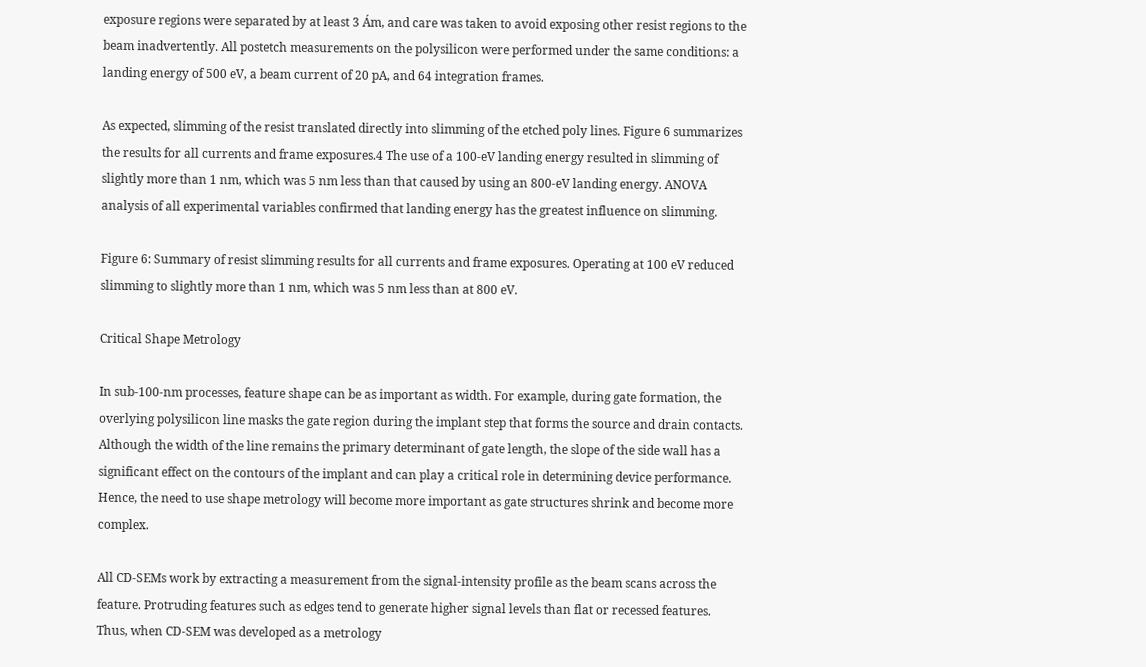exposure regions were separated by at least 3 Ám, and care was taken to avoid exposing other resist regions to the beam inadvertently. All postetch measurements on the polysilicon were performed under the same conditions: a landing energy of 500 eV, a beam current of 20 pA, and 64 integration frames.

As expected, slimming of the resist translated directly into slimming of the etched poly lines. Figure 6 summarizes the results for all currents and frame exposures.4 The use of a 100-eV landing energy resulted in slimming of slightly more than 1 nm, which was 5 nm less than that caused by using an 800-eV landing energy. ANOVA analysis of all experimental variables confirmed that landing energy has the greatest influence on slimming.

Figure 6: Summary of resist slimming results for all currents and frame exposures. Operating at 100 eV reduced slimming to slightly more than 1 nm, which was 5 nm less than at 800 eV.

Critical Shape Metrology

In sub-100-nm processes, feature shape can be as important as width. For example, during gate formation, the overlying polysilicon line masks the gate region during the implant step that forms the source and drain contacts. Although the width of the line remains the primary determinant of gate length, the slope of the side wall has a significant effect on the contours of the implant and can play a critical role in determining device performance. Hence, the need to use shape metrology will become more important as gate structures shrink and become more complex.

All CD-SEMs work by extracting a measurement from the signal-intensity profile as the beam scans across the feature. Protruding features such as edges tend to generate higher signal levels than flat or recessed features. Thus, when CD-SEM was developed as a metrology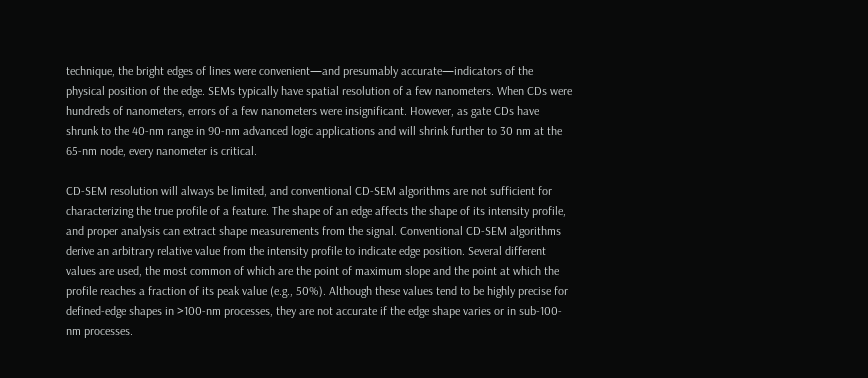technique, the bright edges of lines were convenient—and presumably accurate—indicators of the physical position of the edge. SEMs typically have spatial resolution of a few nanometers. When CDs were hundreds of nanometers, errors of a few nanometers were insignificant. However, as gate CDs have shrunk to the 40-nm range in 90-nm advanced logic applications and will shrink further to 30 nm at the 65-nm node, every nanometer is critical.

CD-SEM resolution will always be limited, and conventional CD-SEM algorithms are not sufficient for characterizing the true profile of a feature. The shape of an edge affects the shape of its intensity profile, and proper analysis can extract shape measurements from the signal. Conventional CD-SEM algorithms derive an arbitrary relative value from the intensity profile to indicate edge position. Several different values are used, the most common of which are the point of maximum slope and the point at which the profile reaches a fraction of its peak value (e.g., 50%). Although these values tend to be highly precise for defined-edge shapes in >100-nm processes, they are not accurate if the edge shape varies or in sub-100-nm processes.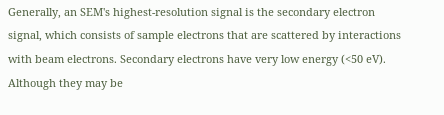Generally, an SEM's highest-resolution signal is the secondary electron signal, which consists of sample electrons that are scattered by interactions with beam electrons. Secondary electrons have very low energy (<50 eV). Although they may be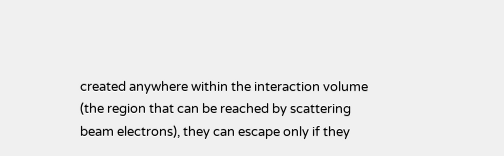created anywhere within the interaction volume (the region that can be reached by scattering beam electrons), they can escape only if they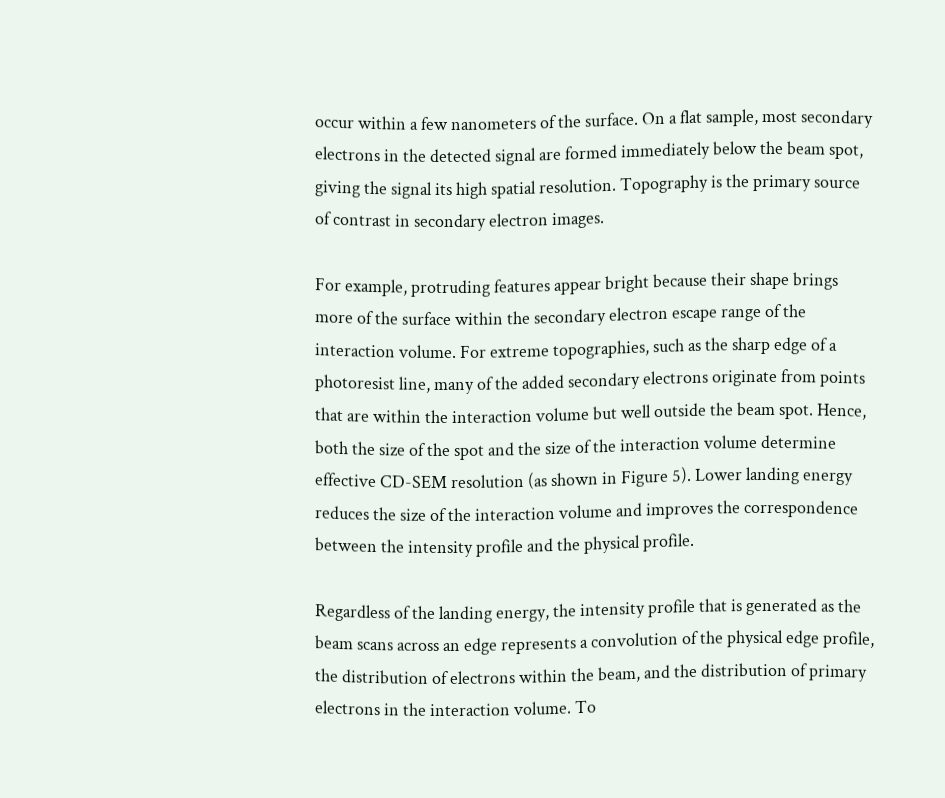occur within a few nanometers of the surface. On a flat sample, most secondary electrons in the detected signal are formed immediately below the beam spot, giving the signal its high spatial resolution. Topography is the primary source of contrast in secondary electron images.

For example, protruding features appear bright because their shape brings more of the surface within the secondary electron escape range of the interaction volume. For extreme topographies, such as the sharp edge of a photoresist line, many of the added secondary electrons originate from points that are within the interaction volume but well outside the beam spot. Hence, both the size of the spot and the size of the interaction volume determine effective CD-SEM resolution (as shown in Figure 5). Lower landing energy reduces the size of the interaction volume and improves the correspondence between the intensity profile and the physical profile.

Regardless of the landing energy, the intensity profile that is generated as the beam scans across an edge represents a convolution of the physical edge profile, the distribution of electrons within the beam, and the distribution of primary electrons in the interaction volume. To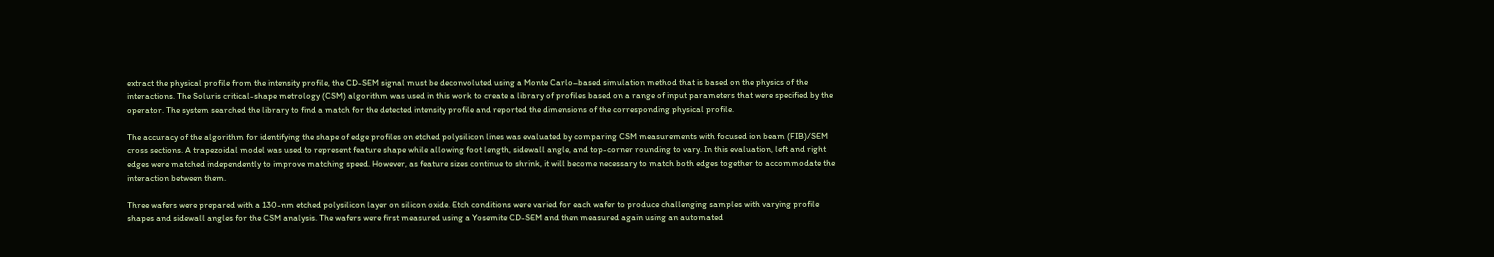extract the physical profile from the intensity profile, the CD-SEM signal must be deconvoluted using a Monte Carlo–based simulation method that is based on the physics of the interactions. The Soluris critical-shape metrology (CSM) algorithm was used in this work to create a library of profiles based on a range of input parameters that were specified by the operator. The system searched the library to find a match for the detected intensity profile and reported the dimensions of the corresponding physical profile.

The accuracy of the algorithm for identifying the shape of edge profiles on etched polysilicon lines was evaluated by comparing CSM measurements with focused ion beam (FIB)/SEM cross sections. A trapezoidal model was used to represent feature shape while allowing foot length, sidewall angle, and top-corner rounding to vary. In this evaluation, left and right edges were matched independently to improve matching speed. However, as feature sizes continue to shrink, it will become necessary to match both edges together to accommodate the interaction between them.

Three wafers were prepared with a 130-nm etched polysilicon layer on silicon oxide. Etch conditions were varied for each wafer to produce challenging samples with varying profile shapes and sidewall angles for the CSM analysis. The wafers were first measured using a Yosemite CD-SEM and then measured again using an automated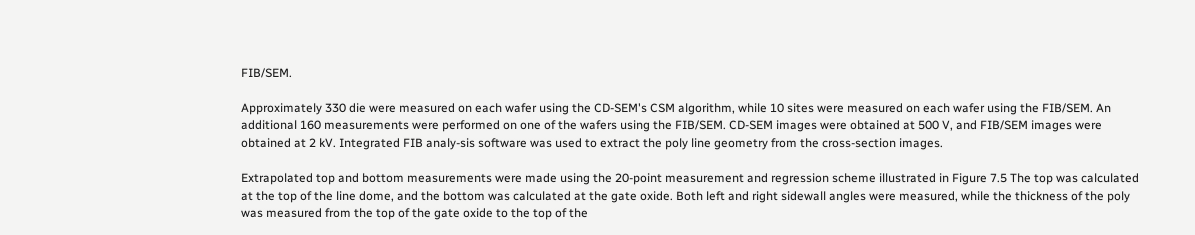FIB/SEM.

Approximately 330 die were measured on each wafer using the CD-SEM's CSM algorithm, while 10 sites were measured on each wafer using the FIB/SEM. An additional 160 measurements were performed on one of the wafers using the FIB/SEM. CD-SEM images were obtained at 500 V, and FIB/SEM images were obtained at 2 kV. Integrated FIB analy-sis software was used to extract the poly line geometry from the cross-section images.

Extrapolated top and bottom measurements were made using the 20-point measurement and regression scheme illustrated in Figure 7.5 The top was calculated at the top of the line dome, and the bottom was calculated at the gate oxide. Both left and right sidewall angles were measured, while the thickness of the poly was measured from the top of the gate oxide to the top of the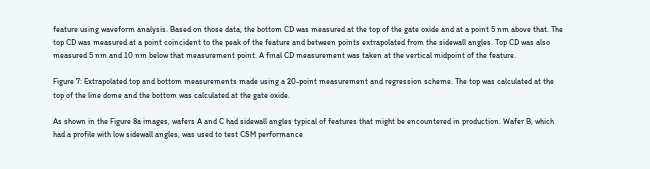feature using waveform analysis. Based on those data, the bottom CD was measured at the top of the gate oxide and at a point 5 nm above that. The top CD was measured at a point coincident to the peak of the feature and between points extrapolated from the sidewall angles. Top CD was also measured 5 nm and 10 nm below that measurement point. A final CD measurement was taken at the vertical midpoint of the feature.

Figure 7: Extrapolated top and bottom measurements made using a 20-point measurement and regression scheme. The top was calculated at the top of the line dome and the bottom was calculated at the gate oxide.

As shown in the Figure 8a images, wafers A and C had sidewall angles typical of features that might be encountered in production. Wafer B, which had a profile with low sidewall angles, was used to test CSM performance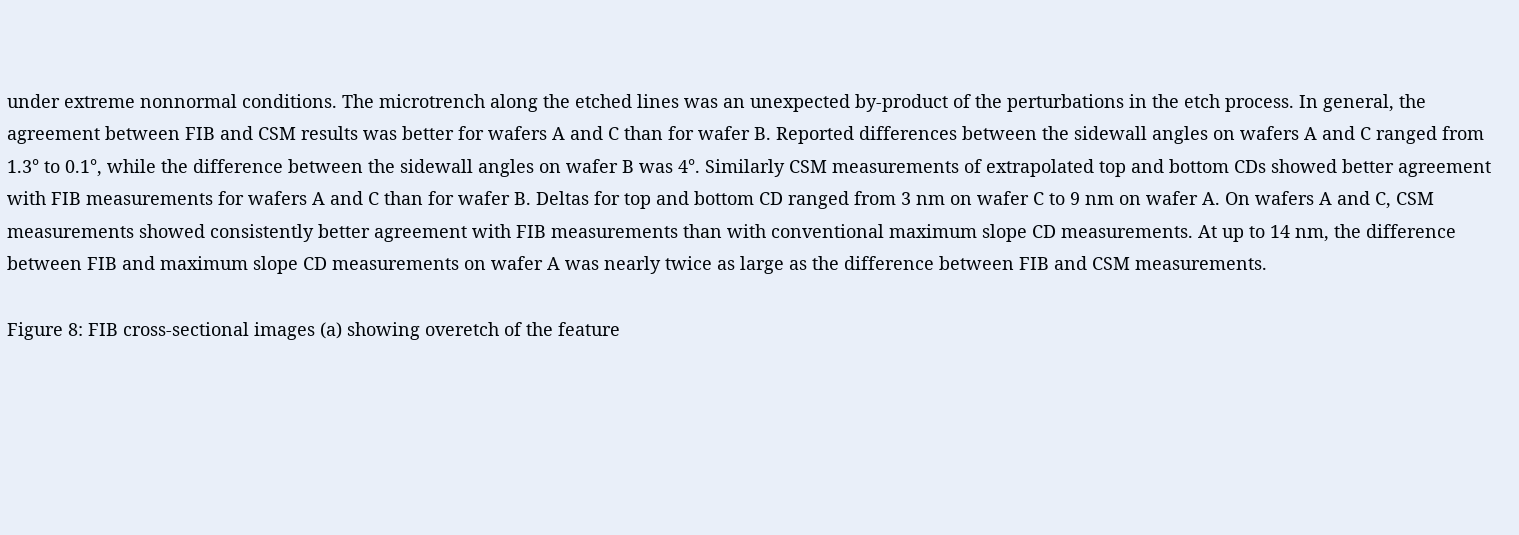under extreme nonnormal conditions. The microtrench along the etched lines was an unexpected by-product of the perturbations in the etch process. In general, the agreement between FIB and CSM results was better for wafers A and C than for wafer B. Reported differences between the sidewall angles on wafers A and C ranged from 1.3° to 0.1°, while the difference between the sidewall angles on wafer B was 4°. Similarly CSM measurements of extrapolated top and bottom CDs showed better agreement with FIB measurements for wafers A and C than for wafer B. Deltas for top and bottom CD ranged from 3 nm on wafer C to 9 nm on wafer A. On wafers A and C, CSM measurements showed consistently better agreement with FIB measurements than with conventional maximum slope CD measurements. At up to 14 nm, the difference between FIB and maximum slope CD measurements on wafer A was nearly twice as large as the difference between FIB and CSM measurements.

Figure 8: FIB cross-sectional images (a) showing overetch of the feature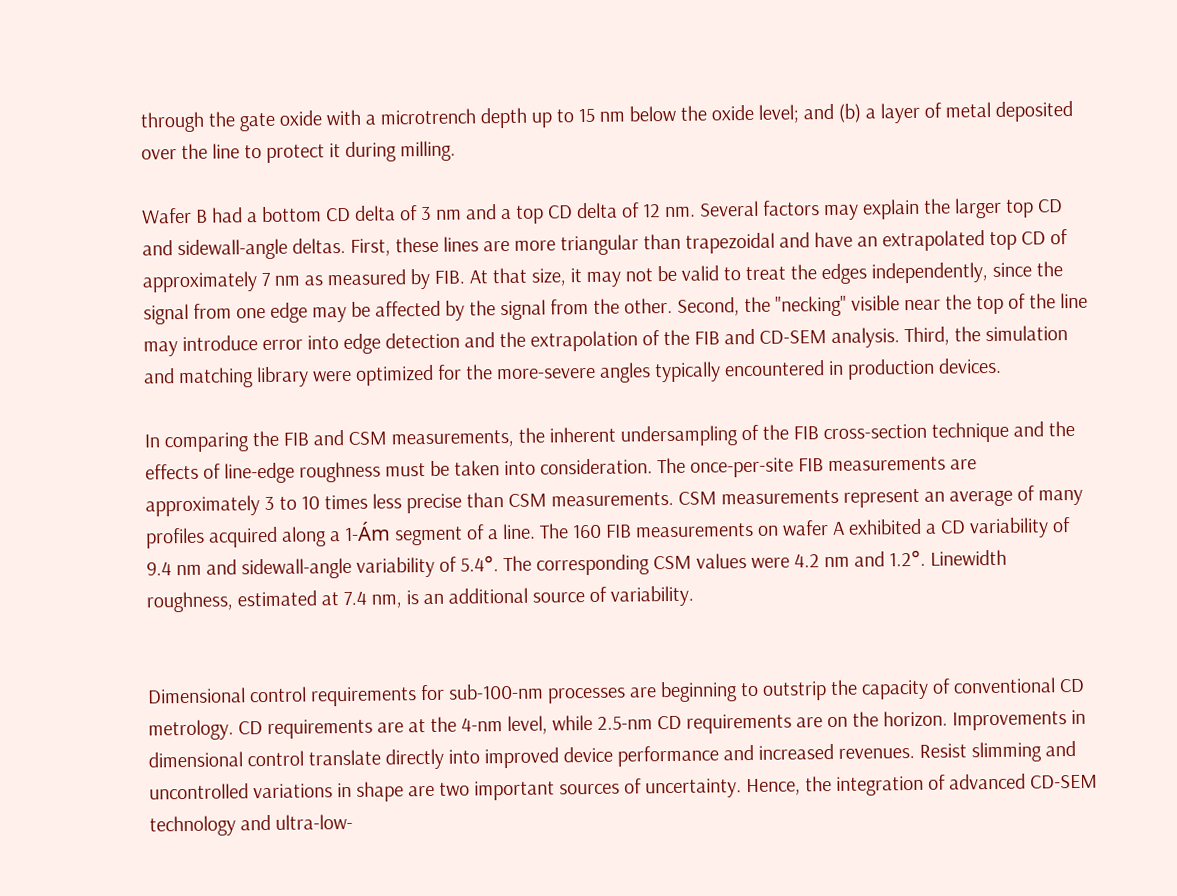through the gate oxide with a microtrench depth up to 15 nm below the oxide level; and (b) a layer of metal deposited over the line to protect it during milling.

Wafer B had a bottom CD delta of 3 nm and a top CD delta of 12 nm. Several factors may explain the larger top CD and sidewall-angle deltas. First, these lines are more triangular than trapezoidal and have an extrapolated top CD of approximately 7 nm as measured by FIB. At that size, it may not be valid to treat the edges independently, since the signal from one edge may be affected by the signal from the other. Second, the "necking" visible near the top of the line may introduce error into edge detection and the extrapolation of the FIB and CD-SEM analysis. Third, the simulation and matching library were optimized for the more-severe angles typically encountered in production devices.

In comparing the FIB and CSM measurements, the inherent undersampling of the FIB cross-section technique and the effects of line-edge roughness must be taken into consideration. The once-per-site FIB measurements are approximately 3 to 10 times less precise than CSM measurements. CSM measurements represent an average of many profiles acquired along a 1-Ám segment of a line. The 160 FIB measurements on wafer A exhibited a CD variability of 9.4 nm and sidewall-angle variability of 5.4°. The corresponding CSM values were 4.2 nm and 1.2°. Linewidth roughness, estimated at 7.4 nm, is an additional source of variability.


Dimensional control requirements for sub-100-nm processes are beginning to outstrip the capacity of conventional CD metrology. CD requirements are at the 4-nm level, while 2.5-nm CD requirements are on the horizon. Improvements in dimensional control translate directly into improved device performance and increased revenues. Resist slimming and uncontrolled variations in shape are two important sources of uncertainty. Hence, the integration of advanced CD-SEM technology and ultra-low-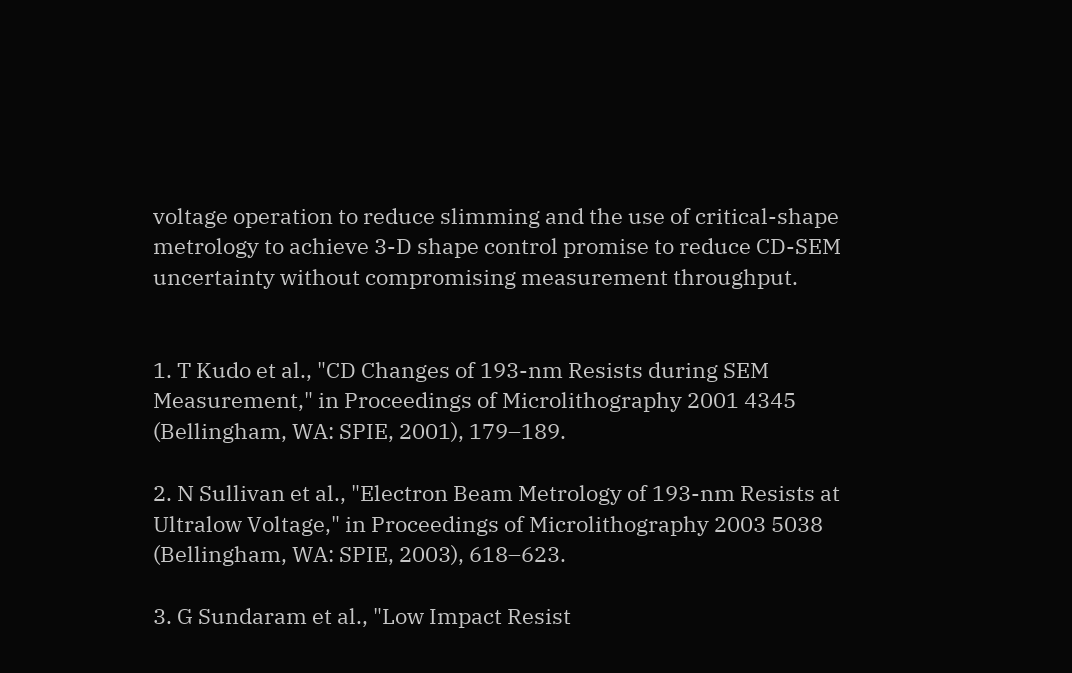voltage operation to reduce slimming and the use of critical-shape metrology to achieve 3-D shape control promise to reduce CD-SEM uncertainty without compromising measurement throughput.


1. T Kudo et al., "CD Changes of 193-nm Resists during SEM Measurement," in Proceedings of Microlithography 2001 4345 (Bellingham, WA: SPIE, 2001), 179–189.

2. N Sullivan et al., "Electron Beam Metrology of 193-nm Resists at Ultralow Voltage," in Proceedings of Microlithography 2003 5038 (Bellingham, WA: SPIE, 2003), 618–623.

3. G Sundaram et al., "Low Impact Resist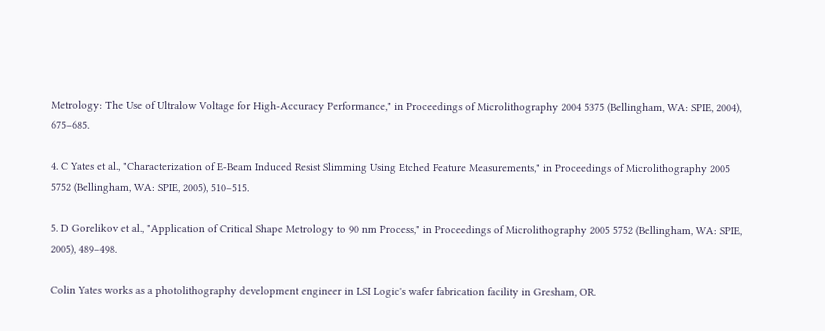Metrology: The Use of Ultralow Voltage for High-Accuracy Performance," in Proceedings of Microlithography 2004 5375 (Bellingham, WA: SPIE, 2004), 675–685.

4. C Yates et al., "Characterization of E-Beam Induced Resist Slimming Using Etched Feature Measurements," in Proceedings of Microlithography 2005 5752 (Bellingham, WA: SPIE, 2005), 510–515.

5. D Gorelikov et al., "Application of Critical Shape Metrology to 90 nm Process," in Proceedings of Microlithography 2005 5752 (Bellingham, WA: SPIE, 2005), 489–498.

Colin Yates works as a photolithography development engineer in LSI Logic's wafer fabrication facility in Gresham, OR.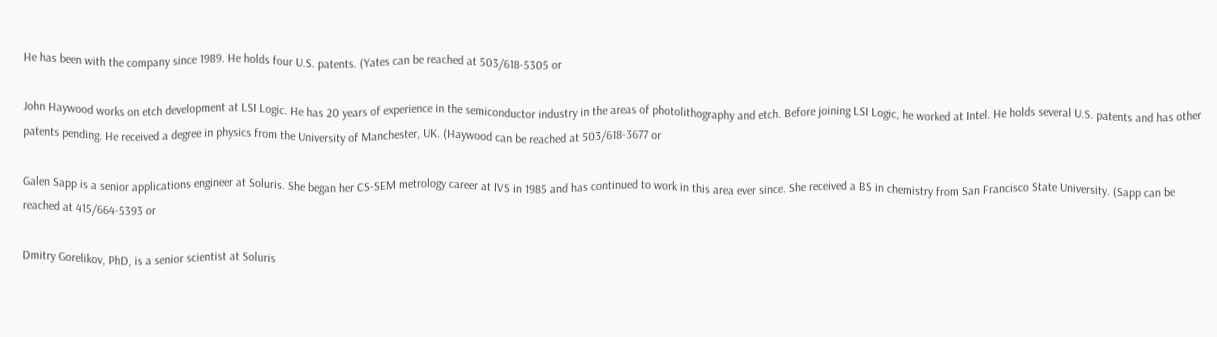He has been with the company since 1989. He holds four U.S. patents. (Yates can be reached at 503/618-5305 or

John Haywood works on etch development at LSI Logic. He has 20 years of experience in the semiconductor industry in the areas of photolithography and etch. Before joining LSI Logic, he worked at Intel. He holds several U.S. patents and has other patents pending. He received a degree in physics from the University of Manchester, UK. (Haywood can be reached at 503/618-3677 or

Galen Sapp is a senior applications engineer at Soluris. She began her CS-SEM metrology career at IVS in 1985 and has continued to work in this area ever since. She received a BS in chemistry from San Francisco State University. (Sapp can be reached at 415/664-5393 or

Dmitry Gorelikov, PhD, is a senior scientist at Soluris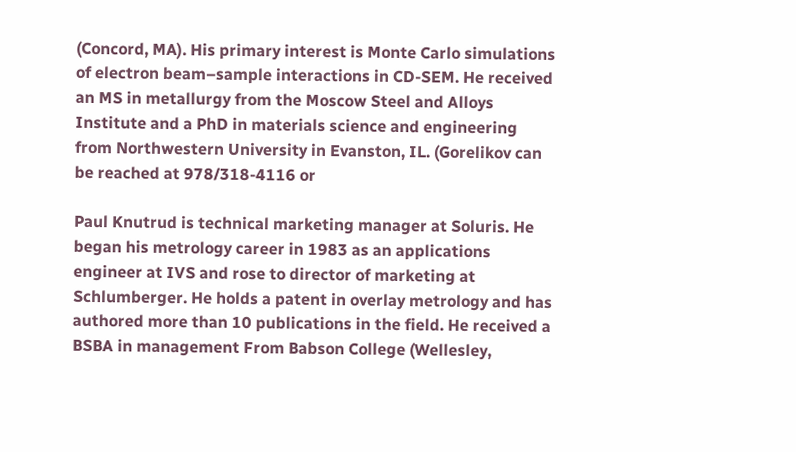(Concord, MA). His primary interest is Monte Carlo simulations of electron beam–sample interactions in CD-SEM. He received an MS in metallurgy from the Moscow Steel and Alloys Institute and a PhD in materials science and engineering from Northwestern University in Evanston, IL. (Gorelikov can be reached at 978/318-4116 or

Paul Knutrud is technical marketing manager at Soluris. He began his metrology career in 1983 as an applications engineer at IVS and rose to director of marketing at Schlumberger. He holds a patent in overlay metrology and has authored more than 10 publications in the field. He received a BSBA in management From Babson College (Wellesley,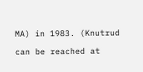MA) in 1983. (Knutrud can be reached at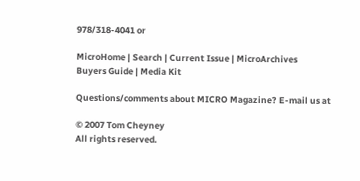978/318-4041 or

MicroHome | Search | Current Issue | MicroArchives
Buyers Guide | Media Kit

Questions/comments about MICRO Magazine? E-mail us at

© 2007 Tom Cheyney
All rights reserved.